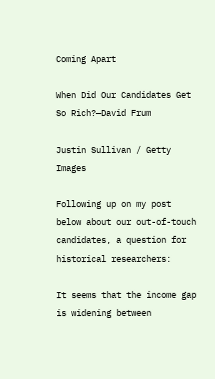Coming Apart

When Did Our Candidates Get So Rich?—David Frum

Justin Sullivan / Getty Images

Following up on my post below about our out-of-touch candidates, a question for historical researchers:

It seems that the income gap is widening between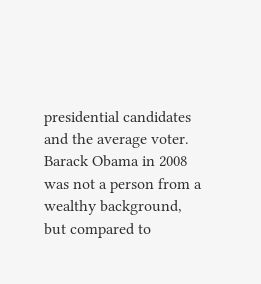presidential candidates and the average voter. Barack Obama in 2008 was not a person from a wealthy background, but compared to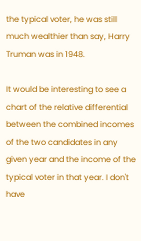the typical voter, he was still much wealthier than say, Harry Truman was in 1948.

It would be interesting to see a chart of the relative differential between the combined incomes of the two candidates in any given year and the income of the typical voter in that year. I don't have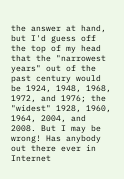the answer at hand, but I'd guess off the top of my head that the "narrowest years" out of the past century would be 1924, 1948, 1968, 1972, and 1976; the "widest" 1928, 1960, 1964, 2004, and 2008. But I may be wrong! Has anybody out there ever in Internet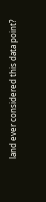land ever considered this data point?